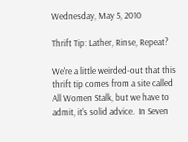Wednesday, May 5, 2010

Thrift Tip: Lather, Rinse, Repeat?

We're a little weirded-out that this thrift tip comes from a site called All Women Stalk, but we have to admit, it's solid advice.  In Seven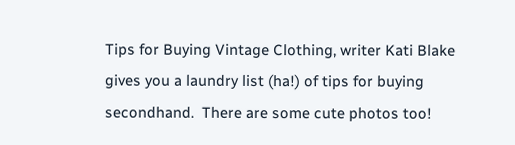Tips for Buying Vintage Clothing, writer Kati Blake gives you a laundry list (ha!) of tips for buying secondhand.  There are some cute photos too!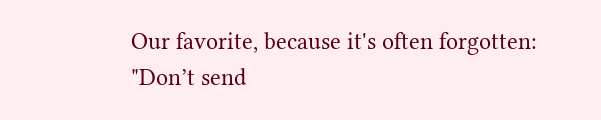Our favorite, because it's often forgotten:
"Don’t send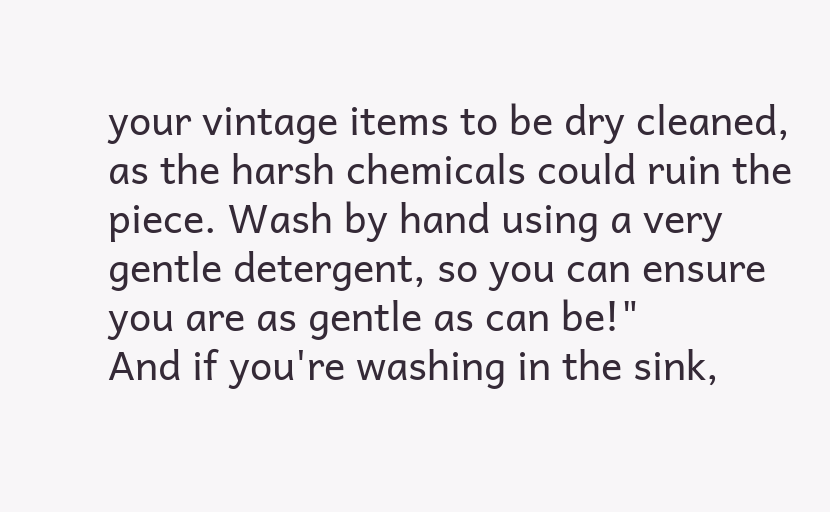your vintage items to be dry cleaned, as the harsh chemicals could ruin the piece. Wash by hand using a very gentle detergent, so you can ensure you are as gentle as can be!"
And if you're washing in the sink,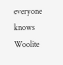everyone knows Woolite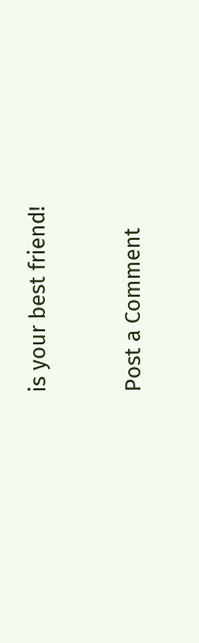is your best friend!


Post a Comment